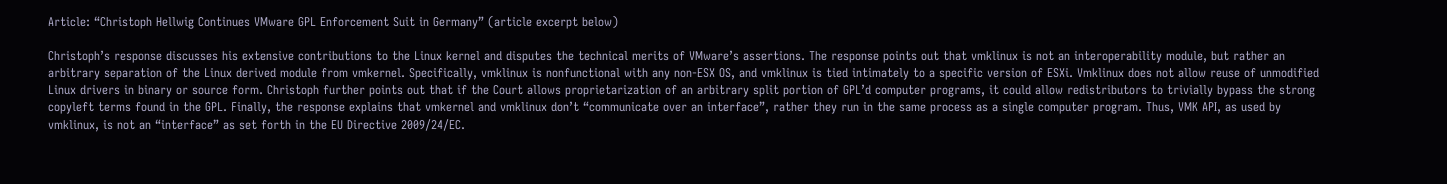Article: “Christoph Hellwig Continues VMware GPL Enforcement Suit in Germany” (article excerpt below)

Christoph’s response discusses his extensive contributions to the Linux kernel and disputes the technical merits of VMware’s assertions. The response points out that vmklinux is not an interoperability module, but rather an arbitrary separation of the Linux derived module from vmkernel. Specifically, vmklinux is nonfunctional with any non-ESX OS, and vmklinux is tied intimately to a specific version of ESXi. Vmklinux does not allow reuse of unmodified Linux drivers in binary or source form. Christoph further points out that if the Court allows proprietarization of an arbitrary split portion of GPL’d computer programs, it could allow redistributors to trivially bypass the strong copyleft terms found in the GPL. Finally, the response explains that vmkernel and vmklinux don’t “communicate over an interface”, rather they run in the same process as a single computer program. Thus, VMK API, as used by vmklinux, is not an “interface” as set forth in the EU Directive 2009/24/EC.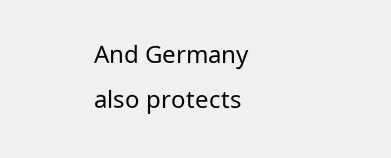And Germany also protects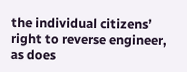the individual citizens’ right to reverse engineer, as does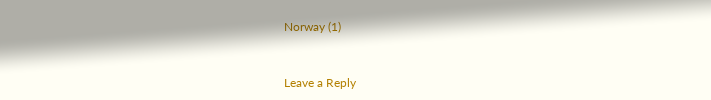Norway (1)


Leave a Reply